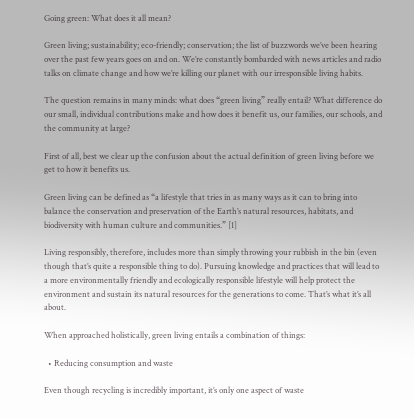Going green: What does it all mean?

Green living; sustainability; eco-friendly; conservation; the list of buzzwords we’ve been hearing over the past few years goes on and on. We’re constantly bombarded with news articles and radio talks on climate change and how we’re killing our planet with our irresponsible living habits.

The question remains in many minds: what does “green living” really entail? What difference do our small, individual contributions make and how does it benefit us, our families, our schools, and the community at large?

First of all, best we clear up the confusion about the actual definition of green living before we get to how it benefits us.

Green living can be defined as “a lifestyle that tries in as many ways as it can to bring into balance the conservation and preservation of the Earth’s natural resources, habitats, and biodiversity with human culture and communities.” [1]

Living responsibly, therefore, includes more than simply throwing your rubbish in the bin (even though that’s quite a responsible thing to do). Pursuing knowledge and practices that will lead to a more environmentally friendly and ecologically responsible lifestyle will help protect the environment and sustain its natural resources for the generations to come. That’s what it’s all about.

When approached holistically, green living entails a combination of things:

  • Reducing consumption and waste

Even though recycling is incredibly important, it’s only one aspect of waste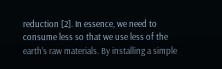reduction [2]. In essence, we need to consume less so that we use less of the earth’s raw materials. By installing a simple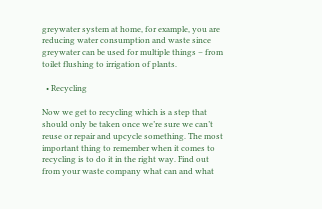greywater system at home, for example, you are reducing water consumption and waste since greywater can be used for multiple things – from toilet flushing to irrigation of plants.

  • Recycling

Now we get to recycling which is a step that should only be taken once we’re sure we can’t reuse or repair and upcycle something. The most important thing to remember when it comes to recycling is to do it in the right way. Find out from your waste company what can and what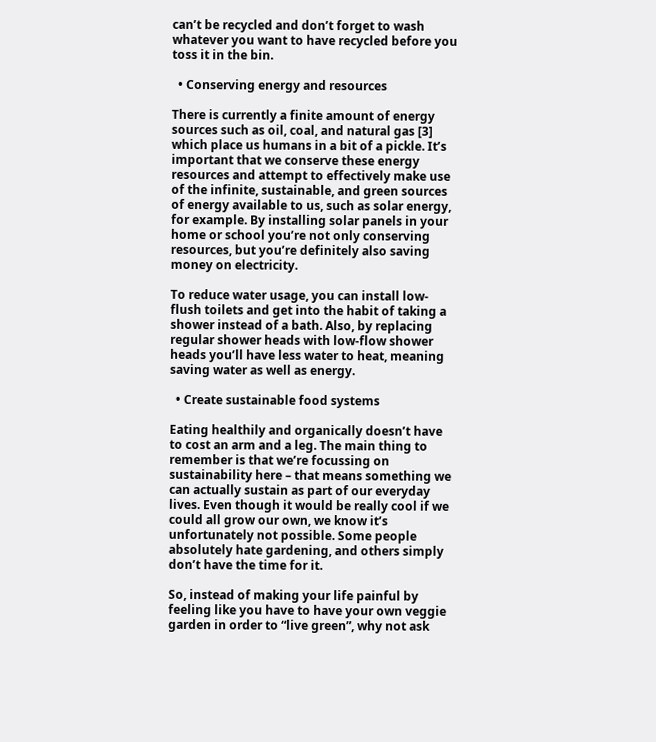can’t be recycled and don’t forget to wash whatever you want to have recycled before you toss it in the bin.

  • Conserving energy and resources

There is currently a finite amount of energy sources such as oil, coal, and natural gas [3] which place us humans in a bit of a pickle. It’s important that we conserve these energy resources and attempt to effectively make use of the infinite, sustainable, and green sources of energy available to us, such as solar energy, for example. By installing solar panels in your home or school you’re not only conserving resources, but you’re definitely also saving money on electricity.

To reduce water usage, you can install low-flush toilets and get into the habit of taking a shower instead of a bath. Also, by replacing regular shower heads with low-flow shower heads you’ll have less water to heat, meaning saving water as well as energy.

  • Create sustainable food systems

Eating healthily and organically doesn’t have to cost an arm and a leg. The main thing to remember is that we’re focussing on sustainability here – that means something we can actually sustain as part of our everyday lives. Even though it would be really cool if we could all grow our own, we know it’s unfortunately not possible. Some people absolutely hate gardening, and others simply don’t have the time for it.

So, instead of making your life painful by feeling like you have to have your own veggie garden in order to “live green”, why not ask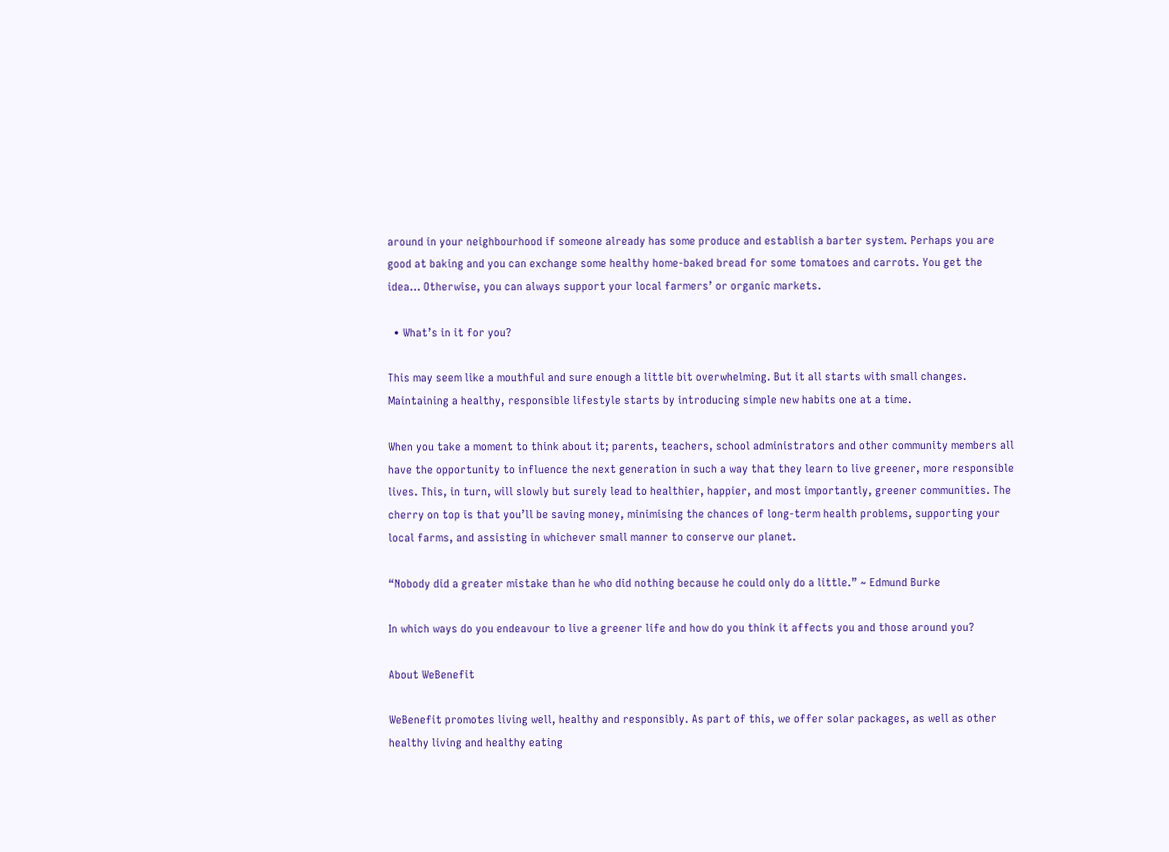around in your neighbourhood if someone already has some produce and establish a barter system. Perhaps you are good at baking and you can exchange some healthy home-baked bread for some tomatoes and carrots. You get the idea… Otherwise, you can always support your local farmers’ or organic markets.

  • What’s in it for you?

This may seem like a mouthful and sure enough a little bit overwhelming. But it all starts with small changes. Maintaining a healthy, responsible lifestyle starts by introducing simple new habits one at a time.

When you take a moment to think about it; parents, teachers, school administrators and other community members all have the opportunity to influence the next generation in such a way that they learn to live greener, more responsible lives. This, in turn, will slowly but surely lead to healthier, happier, and most importantly, greener communities. The cherry on top is that you’ll be saving money, minimising the chances of long-term health problems, supporting your local farms, and assisting in whichever small manner to conserve our planet.

“Nobody did a greater mistake than he who did nothing because he could only do a little.” ~ Edmund Burke

In which ways do you endeavour to live a greener life and how do you think it affects you and those around you?

About WeBenefit

WeBenefit promotes living well, healthy and responsibly. As part of this, we offer solar packages, as well as other healthy living and healthy eating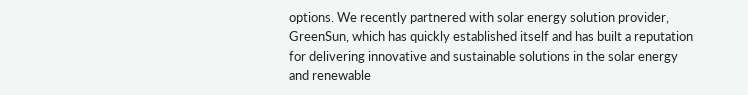options. We recently partnered with solar energy solution provider, GreenSun, which has quickly established itself and has built a reputation for delivering innovative and sustainable solutions in the solar energy and renewable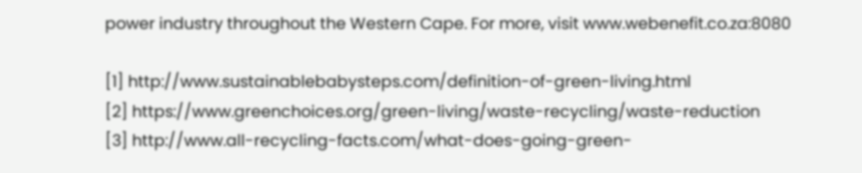power industry throughout the Western Cape. For more, visit www.webenefit.co.za:8080

[1] http://www.sustainablebabysteps.com/definition-of-green-living.html
[2] https://www.greenchoices.org/green-living/waste-recycling/waste-reduction
[3] http://www.all-recycling-facts.com/what-does-going-green-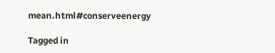mean.html#conserveenergy

Tagged in